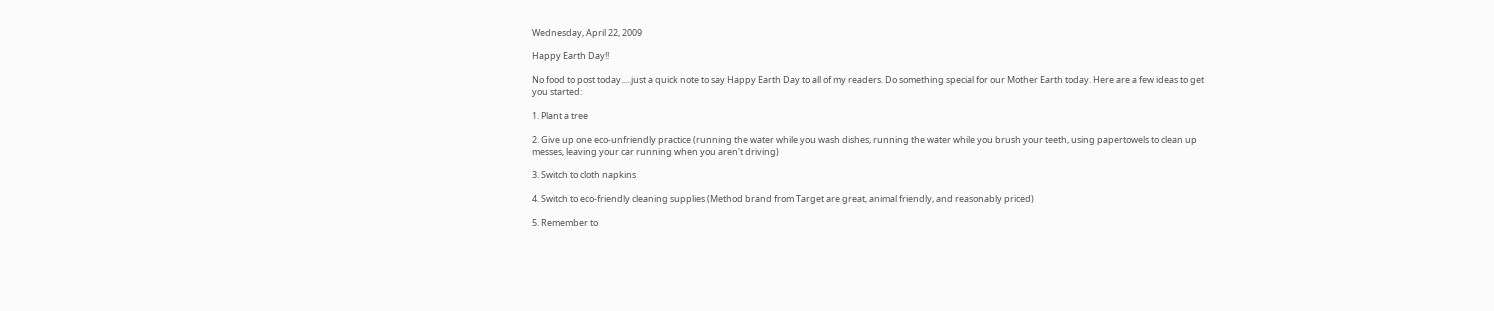Wednesday, April 22, 2009

Happy Earth Day!!

No food to post today.....just a quick note to say Happy Earth Day to all of my readers. Do something special for our Mother Earth today. Here are a few ideas to get you started:

1. Plant a tree

2. Give up one eco-unfriendly practice (running the water while you wash dishes, running the water while you brush your teeth, using papertowels to clean up messes, leaving your car running when you aren't driving)

3. Switch to cloth napkins

4. Switch to eco-friendly cleaning supplies (Method brand from Target are great, animal friendly, and reasonably priced)

5. Remember to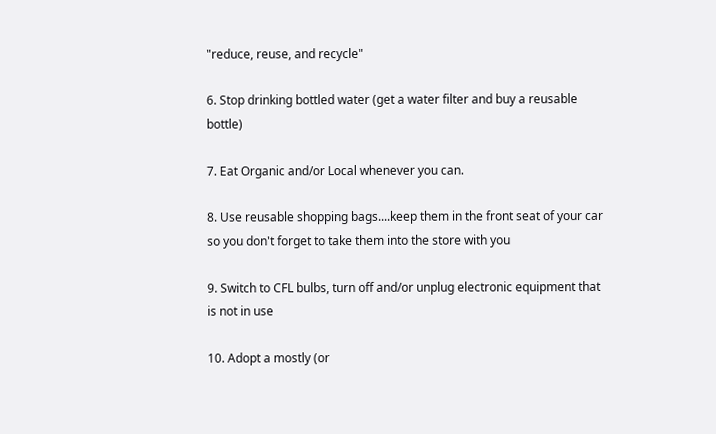"reduce, reuse, and recycle"

6. Stop drinking bottled water (get a water filter and buy a reusable bottle)

7. Eat Organic and/or Local whenever you can.

8. Use reusable shopping bags....keep them in the front seat of your car so you don't forget to take them into the store with you

9. Switch to CFL bulbs, turn off and/or unplug electronic equipment that is not in use

10. Adopt a mostly (or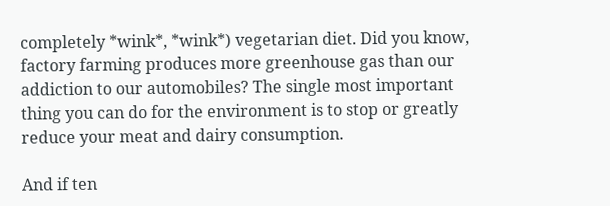completely *wink*, *wink*) vegetarian diet. Did you know, factory farming produces more greenhouse gas than our addiction to our automobiles? The single most important thing you can do for the environment is to stop or greatly reduce your meat and dairy consumption.

And if ten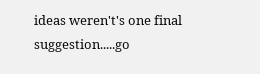ideas weren't's one final suggestion.....go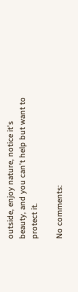outside, enjoy nature, notice it's beauty, and you can't help but want to protect it.

No comments: